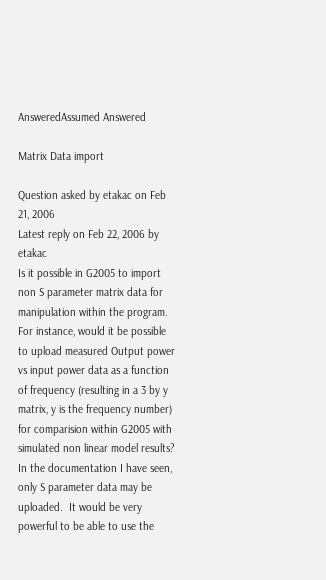AnsweredAssumed Answered

Matrix Data import

Question asked by etakac on Feb 21, 2006
Latest reply on Feb 22, 2006 by etakac
Is it possible in G2005 to import non S parameter matrix data for manipulation within the program.  For instance, would it be possible to upload measured Output power vs input power data as a function of frequency (resulting in a 3 by y matrix, y is the frequency number) for comparision within G2005 with simulated non linear model results?  In the documentation I have seen, only S parameter data may be uploaded.  It would be very powerful to be able to use the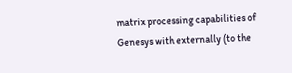matrix processing capabilities of Genesys with externally (to the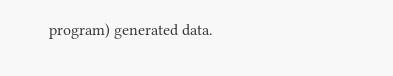program) generated data.